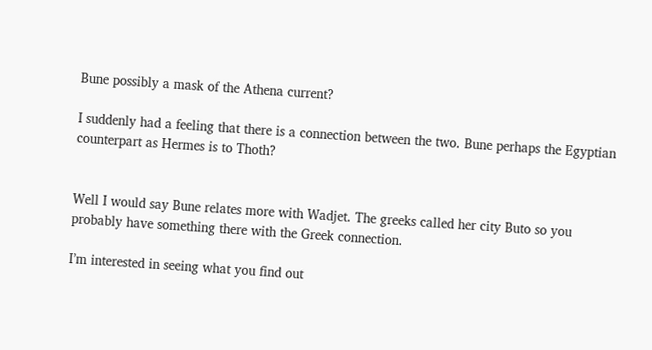Bune possibly a mask of the Athena current?

I suddenly had a feeling that there is a connection between the two. Bune perhaps the Egyptian counterpart as Hermes is to Thoth?


Well I would say Bune relates more with Wadjet. The greeks called her city Buto so you probably have something there with the Greek connection.

I’m interested in seeing what you find out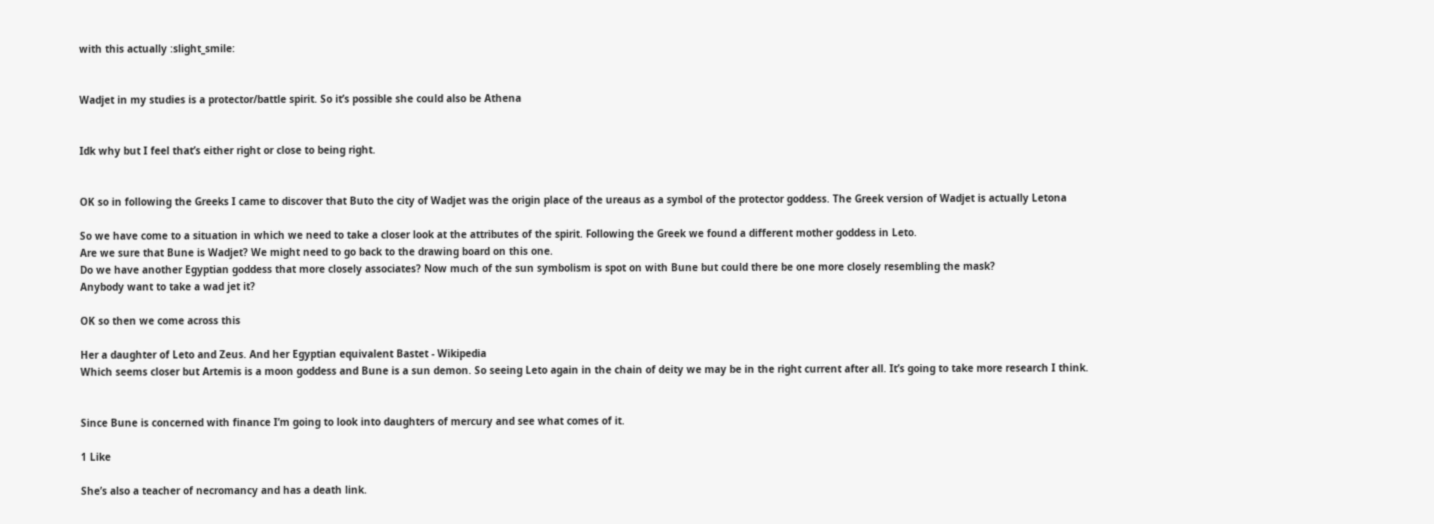with this actually :slight_smile:


Wadjet in my studies is a protector/battle spirit. So it’s possible she could also be Athena


Idk why but I feel that’s either right or close to being right.


OK so in following the Greeks I came to discover that Buto the city of Wadjet was the origin place of the ureaus as a symbol of the protector goddess. The Greek version of Wadjet is actually Letona

So we have come to a situation in which we need to take a closer look at the attributes of the spirit. Following the Greek we found a different mother goddess in Leto.
Are we sure that Bune is Wadjet? We might need to go back to the drawing board on this one.
Do we have another Egyptian goddess that more closely associates? Now much of the sun symbolism is spot on with Bune but could there be one more closely resembling the mask?
Anybody want to take a wad jet it?

OK so then we come across this

Her a daughter of Leto and Zeus. And her Egyptian equivalent Bastet - Wikipedia
Which seems closer but Artemis is a moon goddess and Bune is a sun demon. So seeing Leto again in the chain of deity we may be in the right current after all. It’s going to take more research I think.


Since Bune is concerned with finance I’m going to look into daughters of mercury and see what comes of it.

1 Like

She’s also a teacher of necromancy and has a death link.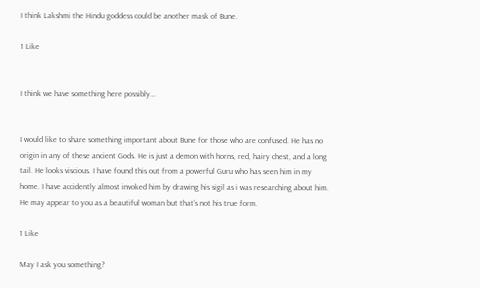I think Lakshmi the Hindu goddess could be another mask of Bune.

1 Like


I think we have something here possibly…


I would like to share something important about Bune for those who are confused. He has no origin in any of these ancient Gods. He is just a demon with horns, red, hairy chest, and a long tail. He looks viscious. I have found this out from a powerful Guru who has seen him in my home. I have accidently almost invoked him by drawing his sigil as i was researching about him. He may appear to you as a beautiful woman but that’s not his true form.

1 Like

May I ask you something?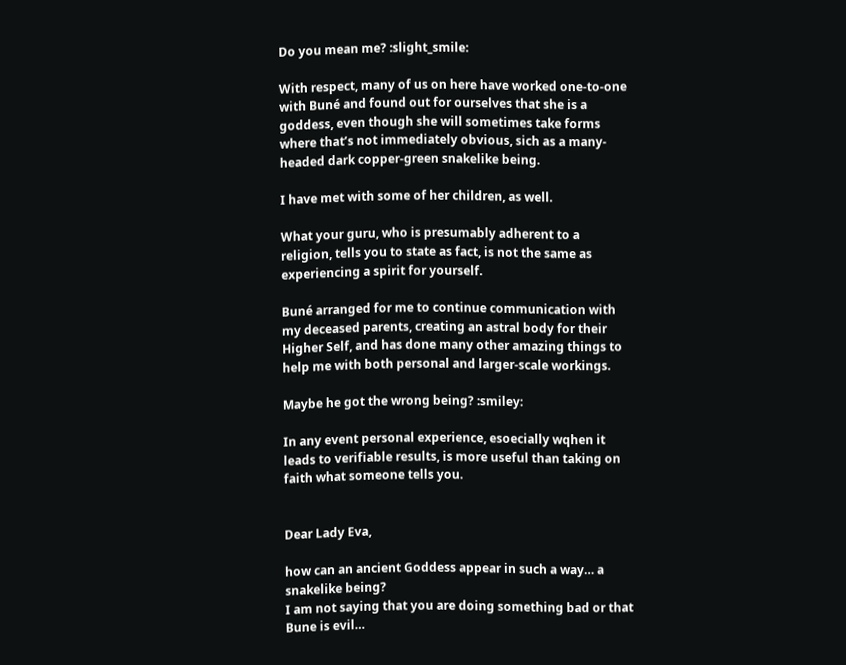Do you mean me? :slight_smile:

With respect, many of us on here have worked one-to-one with Buné and found out for ourselves that she is a goddess, even though she will sometimes take forms where that’s not immediately obvious, sich as a many-headed dark copper-green snakelike being.

I have met with some of her children, as well.

What your guru, who is presumably adherent to a religion, tells you to state as fact, is not the same as experiencing a spirit for yourself.

Buné arranged for me to continue communication with my deceased parents, creating an astral body for their Higher Self, and has done many other amazing things to help me with both personal and larger-scale workings.

Maybe he got the wrong being? :smiley:

In any event personal experience, esoecially wqhen it leads to verifiable results, is more useful than taking on faith what someone tells you.


Dear Lady Eva,

how can an ancient Goddess appear in such a way… a snakelike being?
I am not saying that you are doing something bad or that Bune is evil…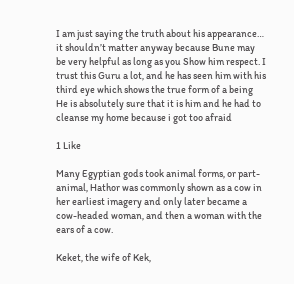I am just saying the truth about his appearance… it shouldn’t matter anyway because Bune may be very helpful as long as you Show him respect. I trust this Guru a lot, and he has seen him with his third eye which shows the true form of a being
He is absolutely sure that it is him and he had to cleanse my home because i got too afraid

1 Like

Many Egyptian gods took animal forms, or part-animal, Hathor was commonly shown as a cow in her earliest imagery and only later became a cow-headed woman, and then a woman with the ears of a cow.

Keket, the wife of Kek,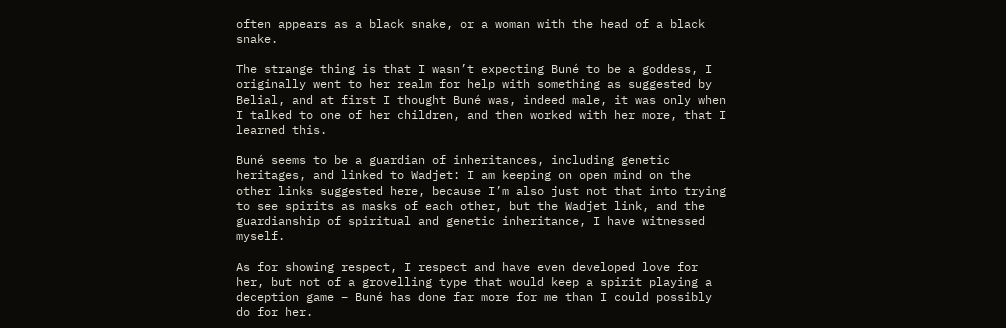often appears as a black snake, or a woman with the head of a black snake.

The strange thing is that I wasn’t expecting Buné to be a goddess, I originally went to her realm for help with something as suggested by Belial, and at first I thought Buné was, indeed male, it was only when I talked to one of her children, and then worked with her more, that I learned this.

Buné seems to be a guardian of inheritances, including genetic heritages, and linked to Wadjet: I am keeping on open mind on the other links suggested here, because I’m also just not that into trying to see spirits as masks of each other, but the Wadjet link, and the guardianship of spiritual and genetic inheritance, I have witnessed myself.

As for showing respect, I respect and have even developed love for her, but not of a grovelling type that would keep a spirit playing a deception game – Buné has done far more for me than I could possibly do for her.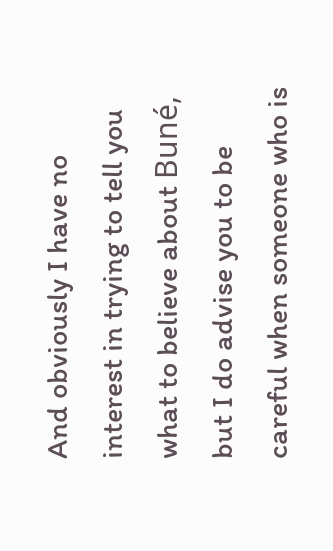And obviously I have no interest in trying to tell you what to believe about Buné, but I do advise you to be careful when someone who is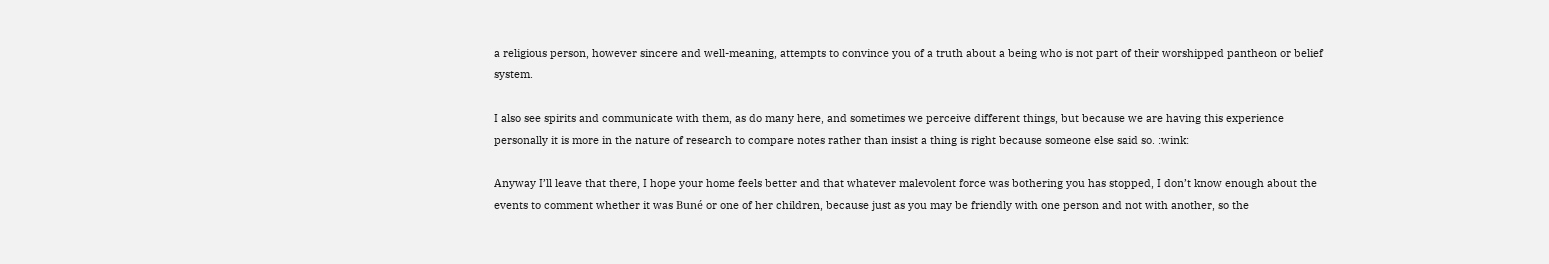a religious person, however sincere and well-meaning, attempts to convince you of a truth about a being who is not part of their worshipped pantheon or belief system.

I also see spirits and communicate with them, as do many here, and sometimes we perceive different things, but because we are having this experience personally it is more in the nature of research to compare notes rather than insist a thing is right because someone else said so. :wink:

Anyway I’ll leave that there, I hope your home feels better and that whatever malevolent force was bothering you has stopped, I don’t know enough about the events to comment whether it was Buné or one of her children, because just as you may be friendly with one person and not with another, so the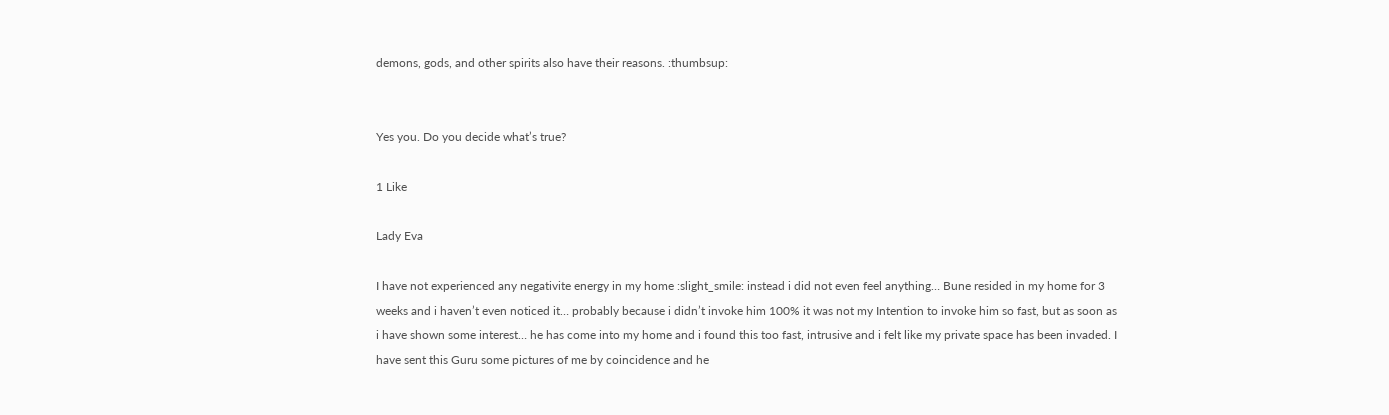demons, gods, and other spirits also have their reasons. :thumbsup:


Yes you. Do you decide what’s true?

1 Like

Lady Eva

I have not experienced any negativite energy in my home :slight_smile: instead i did not even feel anything… Bune resided in my home for 3 weeks and i haven’t even noticed it… probably because i didn’t invoke him 100% it was not my Intention to invoke him so fast, but as soon as i have shown some interest… he has come into my home and i found this too fast, intrusive and i felt like my private space has been invaded. I have sent this Guru some pictures of me by coincidence and he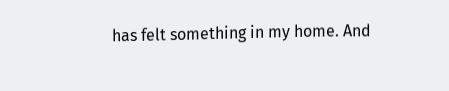has felt something in my home. And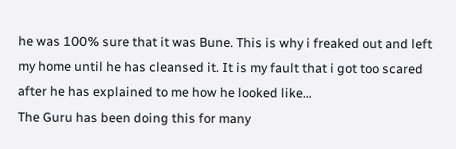he was 100% sure that it was Bune. This is why i freaked out and left my home until he has cleansed it. It is my fault that i got too scared after he has explained to me how he looked like…
The Guru has been doing this for many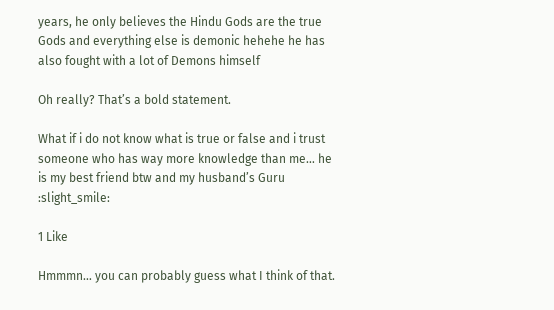years, he only believes the Hindu Gods are the true Gods and everything else is demonic hehehe he has also fought with a lot of Demons himself

Oh really? That’s a bold statement.

What if i do not know what is true or false and i trust someone who has way more knowledge than me… he is my best friend btw and my husband’s Guru :slight_smile:

1 Like

Hmmmn… you can probably guess what I think of that.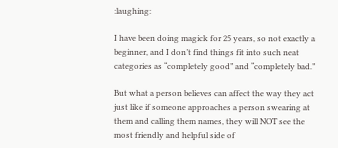:laughing:

I have been doing magick for 25 years, so not exactly a beginner, and I don’t find things fit into such neat categories as “completely good” and “completely bad.”

But what a person believes can affect the way they act just like if someone approaches a person swearing at them and calling them names, they will NOT see the most friendly and helpful side of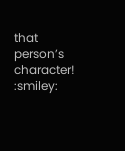that person’s character! :smiley: